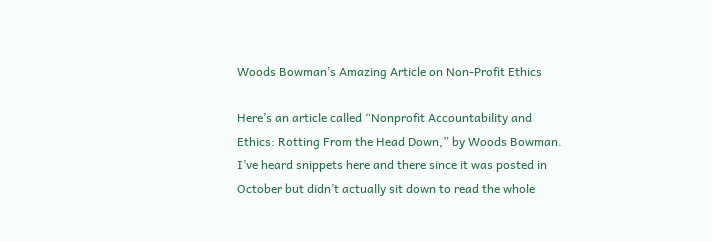Woods Bowman’s Amazing Article on Non-Profit Ethics

Here’s an article called “Nonprofit Accountability and Ethics: Rotting From the Head Down,” by Woods Bowman. I’ve heard snippets here and there since it was posted in October but didn’t actually sit down to read the whole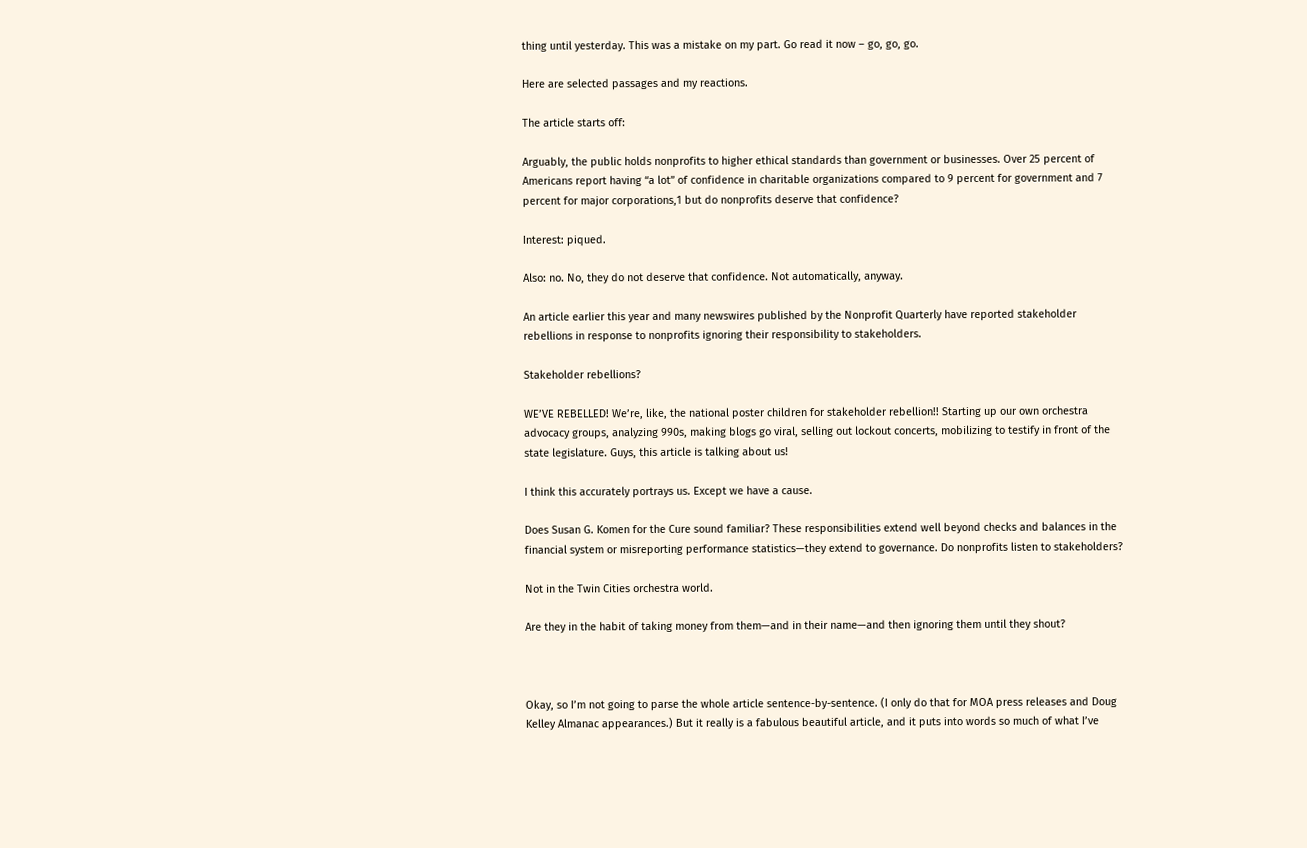thing until yesterday. This was a mistake on my part. Go read it now – go, go, go.

Here are selected passages and my reactions.

The article starts off:

Arguably, the public holds nonprofits to higher ethical standards than government or businesses. Over 25 percent of Americans report having “a lot” of confidence in charitable organizations compared to 9 percent for government and 7 percent for major corporations,1 but do nonprofits deserve that confidence?

Interest: piqued.

Also: no. No, they do not deserve that confidence. Not automatically, anyway.

An article earlier this year and many newswires published by the Nonprofit Quarterly have reported stakeholder rebellions in response to nonprofits ignoring their responsibility to stakeholders.

Stakeholder rebellions?

WE’VE REBELLED! We’re, like, the national poster children for stakeholder rebellion!! Starting up our own orchestra advocacy groups, analyzing 990s, making blogs go viral, selling out lockout concerts, mobilizing to testify in front of the state legislature. Guys, this article is talking about us!

I think this accurately portrays us. Except we have a cause.

Does Susan G. Komen for the Cure sound familiar? These responsibilities extend well beyond checks and balances in the financial system or misreporting performance statistics—they extend to governance. Do nonprofits listen to stakeholders?

Not in the Twin Cities orchestra world.

Are they in the habit of taking money from them—and in their name—and then ignoring them until they shout?



Okay, so I’m not going to parse the whole article sentence-by-sentence. (I only do that for MOA press releases and Doug Kelley Almanac appearances.) But it really is a fabulous beautiful article, and it puts into words so much of what I’ve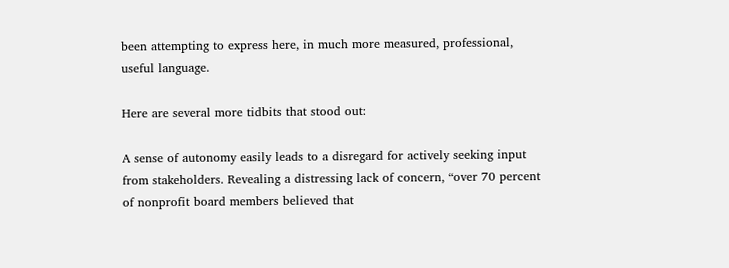been attempting to express here, in much more measured, professional, useful language.

Here are several more tidbits that stood out:

A sense of autonomy easily leads to a disregard for actively seeking input from stakeholders. Revealing a distressing lack of concern, “over 70 percent of nonprofit board members believed that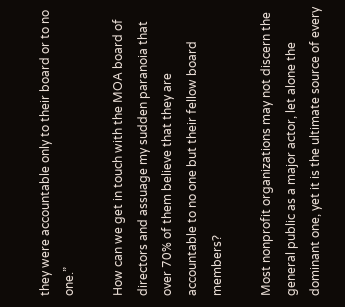they were accountable only to their board or to no one.”

How can we get in touch with the MOA board of directors and assuage my sudden paranoia that over 70% of them believe that they are accountable to no one but their fellow board members?

Most nonprofit organizations may not discern the general public as a major actor, let alone the dominant one, yet it is the ultimate source of every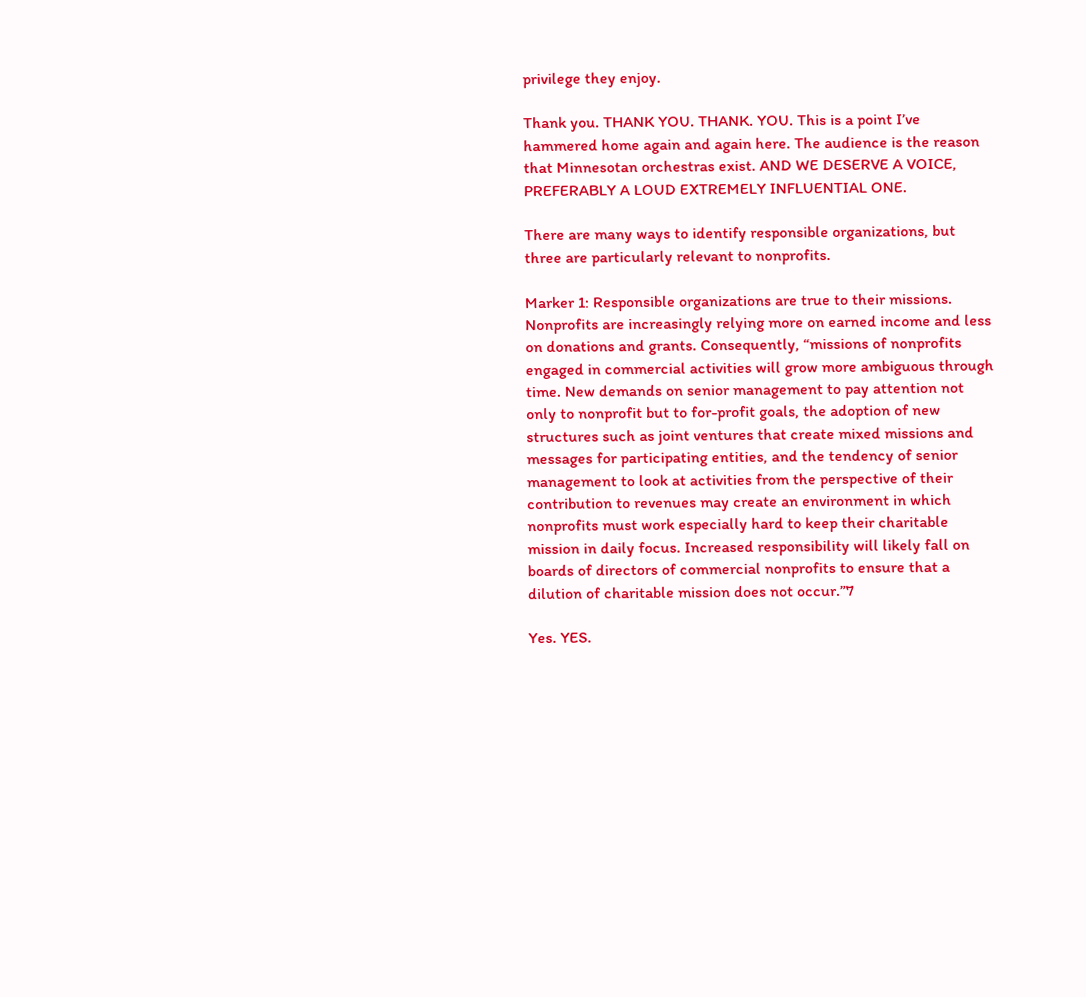privilege they enjoy.

Thank you. THANK YOU. THANK. YOU. This is a point I’ve hammered home again and again here. The audience is the reason that Minnesotan orchestras exist. AND WE DESERVE A VOICE, PREFERABLY A LOUD EXTREMELY INFLUENTIAL ONE.

There are many ways to identify responsible organizations, but three are particularly relevant to nonprofits.

Marker 1: Responsible organizations are true to their missions. Nonprofits are increasingly relying more on earned income and less on donations and grants. Consequently, “missions of nonprofits engaged in commercial activities will grow more ambiguous through time. New demands on senior management to pay attention not only to nonprofit but to for-profit goals, the adoption of new structures such as joint ventures that create mixed missions and messages for participating entities, and the tendency of senior management to look at activities from the perspective of their contribution to revenues may create an environment in which nonprofits must work especially hard to keep their charitable mission in daily focus. Increased responsibility will likely fall on boards of directors of commercial nonprofits to ensure that a dilution of charitable mission does not occur.”7

Yes. YES.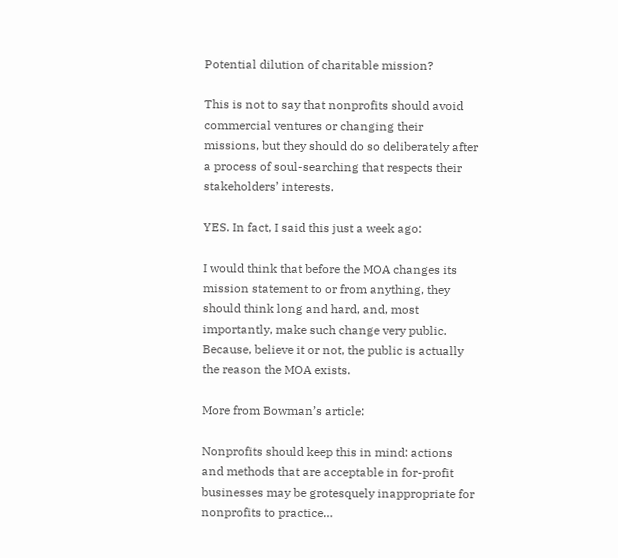Potential dilution of charitable mission?

This is not to say that nonprofits should avoid commercial ventures or changing their missions, but they should do so deliberately after a process of soul-searching that respects their stakeholders’ interests.

YES. In fact, I said this just a week ago:

I would think that before the MOA changes its mission statement to or from anything, they should think long and hard, and, most importantly, make such change very public. Because, believe it or not, the public is actually the reason the MOA exists.

More from Bowman’s article:

Nonprofits should keep this in mind: actions and methods that are acceptable in for-profit businesses may be grotesquely inappropriate for nonprofits to practice…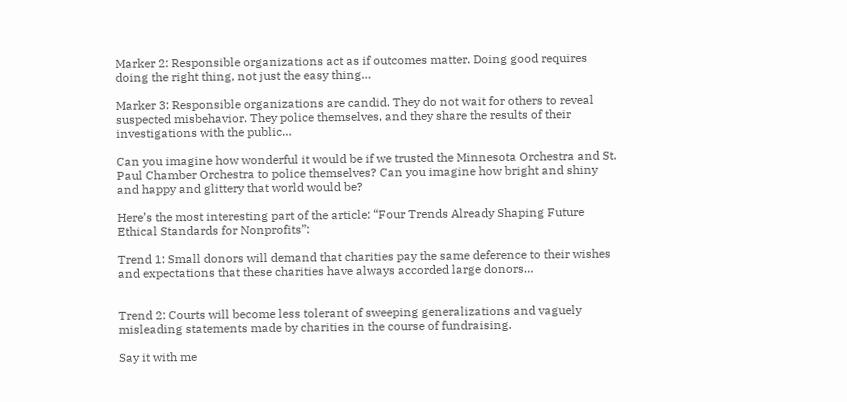Marker 2: Responsible organizations act as if outcomes matter. Doing good requires doing the right thing, not just the easy thing…

Marker 3: Responsible organizations are candid. They do not wait for others to reveal suspected misbehavior. They police themselves, and they share the results of their investigations with the public…

Can you imagine how wonderful it would be if we trusted the Minnesota Orchestra and St. Paul Chamber Orchestra to police themselves? Can you imagine how bright and shiny and happy and glittery that world would be?

Here’s the most interesting part of the article: “Four Trends Already Shaping Future Ethical Standards for Nonprofits”:

Trend 1: Small donors will demand that charities pay the same deference to their wishes and expectations that these charities have always accorded large donors…


Trend 2: Courts will become less tolerant of sweeping generalizations and vaguely misleading statements made by charities in the course of fundraising.

Say it with me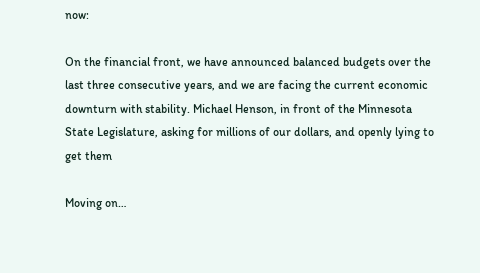now:

On the financial front, we have announced balanced budgets over the last three consecutive years, and we are facing the current economic downturn with stability. Michael Henson, in front of the Minnesota State Legislature, asking for millions of our dollars, and openly lying to get them

Moving on…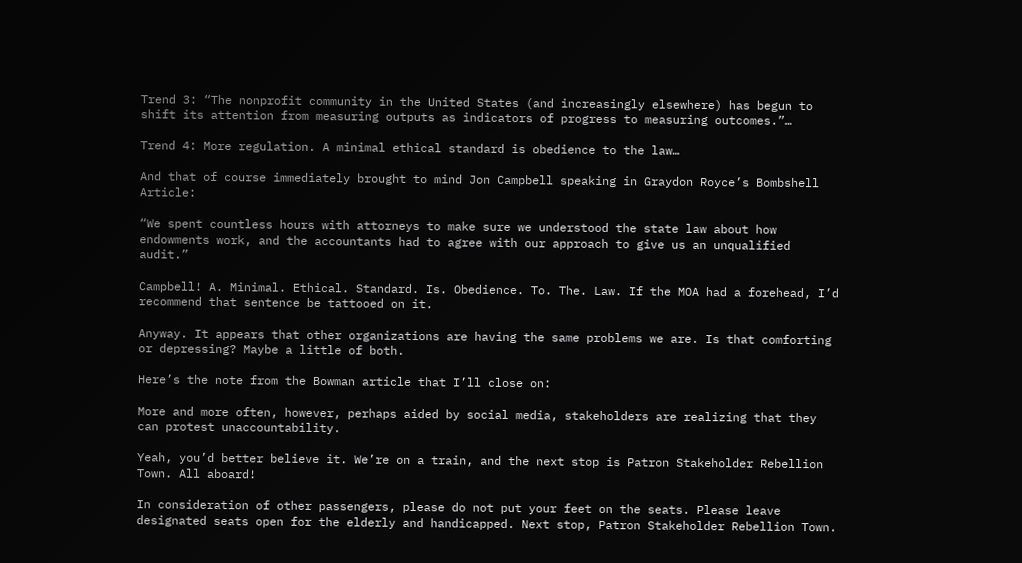Trend 3: “The nonprofit community in the United States (and increasingly elsewhere) has begun to shift its attention from measuring outputs as indicators of progress to measuring outcomes.”…

Trend 4: More regulation. A minimal ethical standard is obedience to the law…

And that of course immediately brought to mind Jon Campbell speaking in Graydon Royce’s Bombshell Article:

“We spent countless hours with attorneys to make sure we understood the state law about how endowments work, and the accountants had to agree with our approach to give us an unqualified audit.”

Campbell! A. Minimal. Ethical. Standard. Is. Obedience. To. The. Law. If the MOA had a forehead, I’d recommend that sentence be tattooed on it.

Anyway. It appears that other organizations are having the same problems we are. Is that comforting or depressing? Maybe a little of both.

Here’s the note from the Bowman article that I’ll close on:

More and more often, however, perhaps aided by social media, stakeholders are realizing that they can protest unaccountability.

Yeah, you’d better believe it. We’re on a train, and the next stop is Patron Stakeholder Rebellion Town. All aboard!

In consideration of other passengers, please do not put your feet on the seats. Please leave designated seats open for the elderly and handicapped. Next stop, Patron Stakeholder Rebellion Town.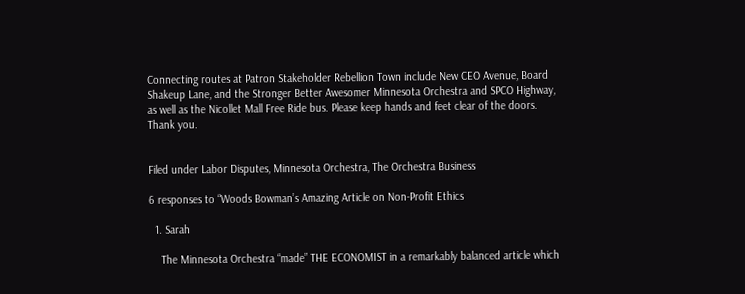Connecting routes at Patron Stakeholder Rebellion Town include New CEO Avenue, Board Shakeup Lane, and the Stronger Better Awesomer Minnesota Orchestra and SPCO Highway, as well as the Nicollet Mall Free Ride bus. Please keep hands and feet clear of the doors. Thank you.


Filed under Labor Disputes, Minnesota Orchestra, The Orchestra Business

6 responses to “Woods Bowman’s Amazing Article on Non-Profit Ethics

  1. Sarah

    The Minnesota Orchestra “made” THE ECONOMIST in a remarkably balanced article which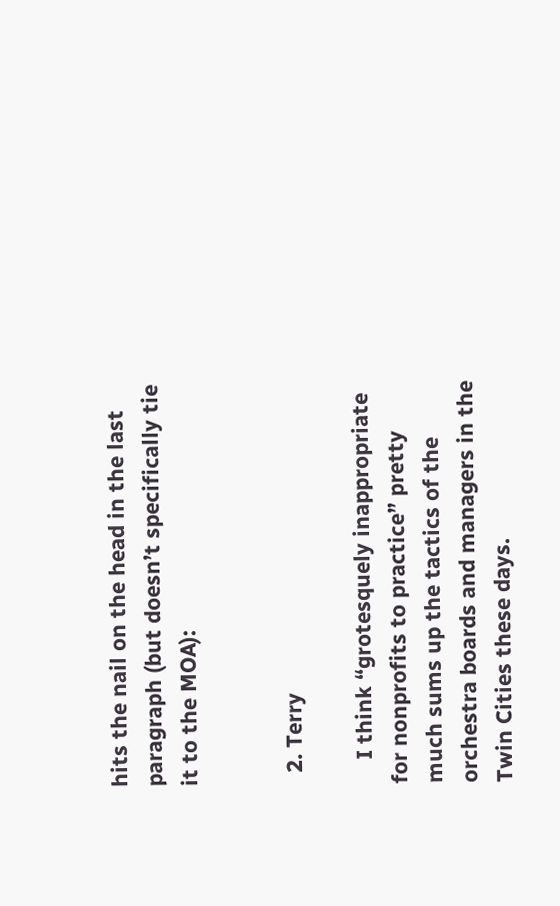hits the nail on the head in the last paragraph (but doesn’t specifically tie it to the MOA):


  2. Terry

    I think “grotesquely inappropriate for nonprofits to practice” pretty much sums up the tactics of the orchestra boards and managers in the Twin Cities these days.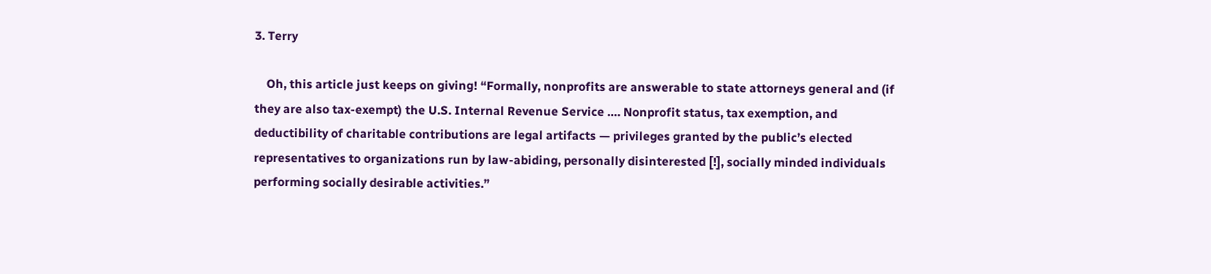3. Terry

    Oh, this article just keeps on giving! “Formally, nonprofits are answerable to state attorneys general and (if they are also tax-exempt) the U.S. Internal Revenue Service …. Nonprofit status, tax exemption, and deductibility of charitable contributions are legal artifacts — privileges granted by the public’s elected representatives to organizations run by law-abiding, personally disinterested [!], socially minded individuals performing socially desirable activities.”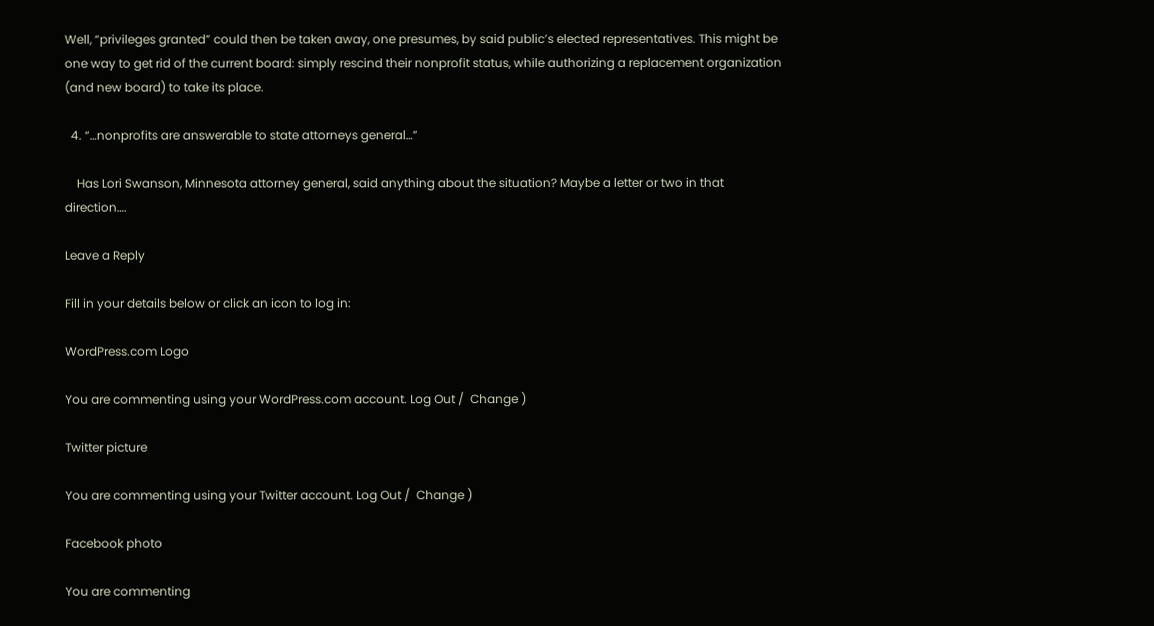Well, “privileges granted” could then be taken away, one presumes, by said public’s elected representatives. This might be one way to get rid of the current board: simply rescind their nonprofit status, while authorizing a replacement organization (and new board) to take its place.

  4. “…nonprofits are answerable to state attorneys general…”

    Has Lori Swanson, Minnesota attorney general, said anything about the situation? Maybe a letter or two in that direction….

Leave a Reply

Fill in your details below or click an icon to log in:

WordPress.com Logo

You are commenting using your WordPress.com account. Log Out /  Change )

Twitter picture

You are commenting using your Twitter account. Log Out /  Change )

Facebook photo

You are commenting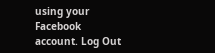using your Facebook account. Log Out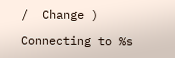/  Change )

Connecting to %s